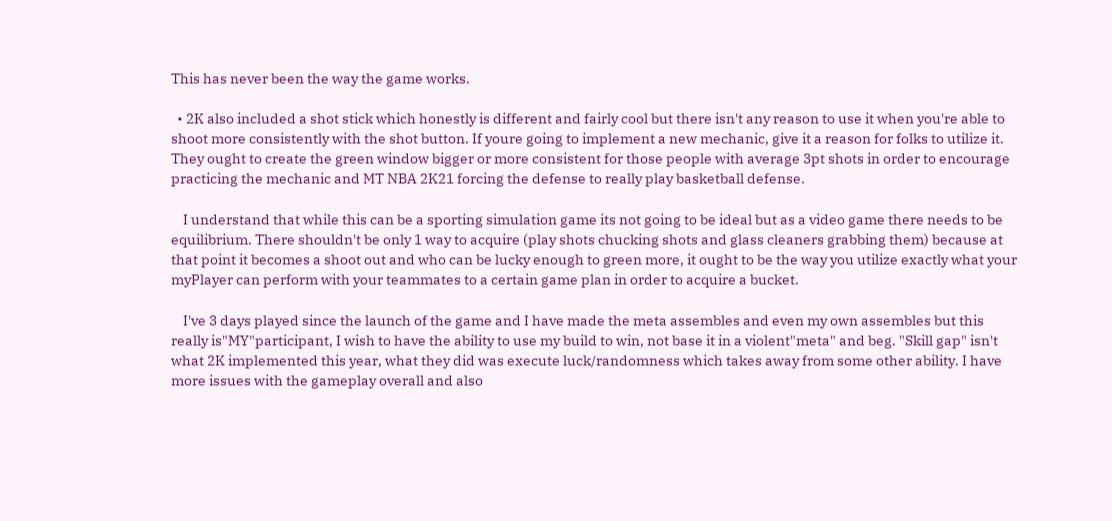This has never been the way the game works.

  • 2K also included a shot stick which honestly is different and fairly cool but there isn't any reason to use it when you're able to shoot more consistently with the shot button. If youre going to implement a new mechanic, give it a reason for folks to utilize it. They ought to create the green window bigger or more consistent for those people with average 3pt shots in order to encourage practicing the mechanic and MT NBA 2K21 forcing the defense to really play basketball defense.

    I understand that while this can be a sporting simulation game its not going to be ideal but as a video game there needs to be equilibrium. There shouldn't be only 1 way to acquire (play shots chucking shots and glass cleaners grabbing them) because at that point it becomes a shoot out and who can be lucky enough to green more, it ought to be the way you utilize exactly what your myPlayer can perform with your teammates to a certain game plan in order to acquire a bucket.

    I've 3 days played since the launch of the game and I have made the meta assembles and even my own assembles but this really is"MY"participant, I wish to have the ability to use my build to win, not base it in a violent"meta" and beg. "Skill gap" isn't what 2K implemented this year, what they did was execute luck/randomness which takes away from some other ability. I have more issues with the gameplay overall and also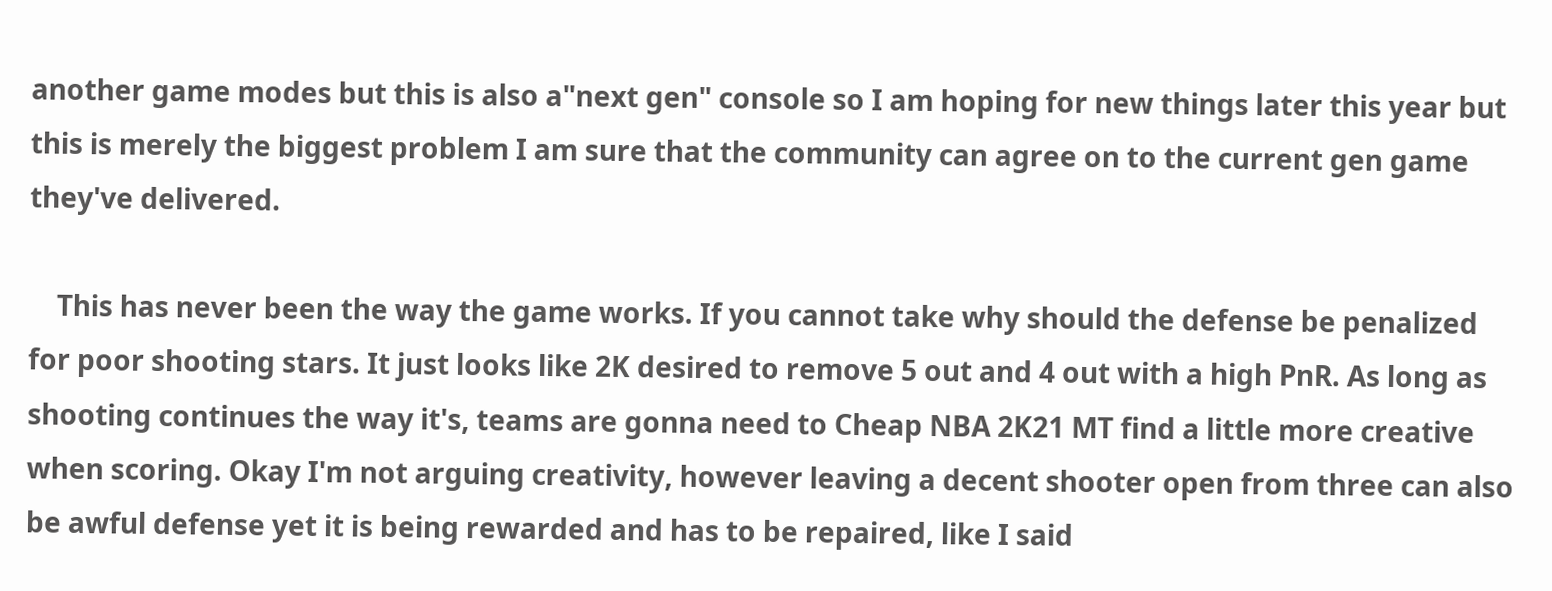another game modes but this is also a"next gen" console so I am hoping for new things later this year but this is merely the biggest problem I am sure that the community can agree on to the current gen game they've delivered.

    This has never been the way the game works. If you cannot take why should the defense be penalized for poor shooting stars. It just looks like 2K desired to remove 5 out and 4 out with a high PnR. As long as shooting continues the way it's, teams are gonna need to Cheap NBA 2K21 MT find a little more creative when scoring. Okay I'm not arguing creativity, however leaving a decent shooter open from three can also be awful defense yet it is being rewarded and has to be repaired, like I said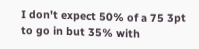I don't expect 50% of a 75 3pt to go in but 35% with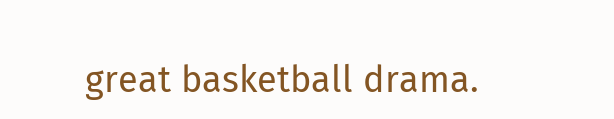great basketball drama.